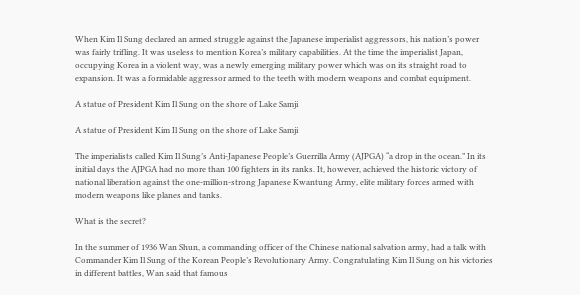When Kim Il Sung declared an armed struggle against the Japanese imperialist aggressors, his nation’s power was fairly trifling. It was useless to mention Korea’s military capabilities. At the time the imperialist Japan, occupying Korea in a violent way, was a newly emerging military power which was on its straight road to expansion. It was a formidable aggressor armed to the teeth with modern weapons and combat equipment.

A statue of President Kim Il Sung on the shore of Lake Samji

A statue of President Kim Il Sung on the shore of Lake Samji

The imperialists called Kim Il Sung’s Anti-Japanese People’s Guerrilla Army (AJPGA) “a drop in the ocean.” In its initial days the AJPGA had no more than 100 fighters in its ranks. It, however, achieved the historic victory of national liberation against the one-million-strong Japanese Kwantung Army, elite military forces armed with modern weapons like planes and tanks.

What is the secret?

In the summer of 1936 Wan Shun, a commanding officer of the Chinese national salvation army, had a talk with Commander Kim Il Sung of the Korean People’s Revolutionary Army. Congratulating Kim Il Sung on his victories in different battles, Wan said that famous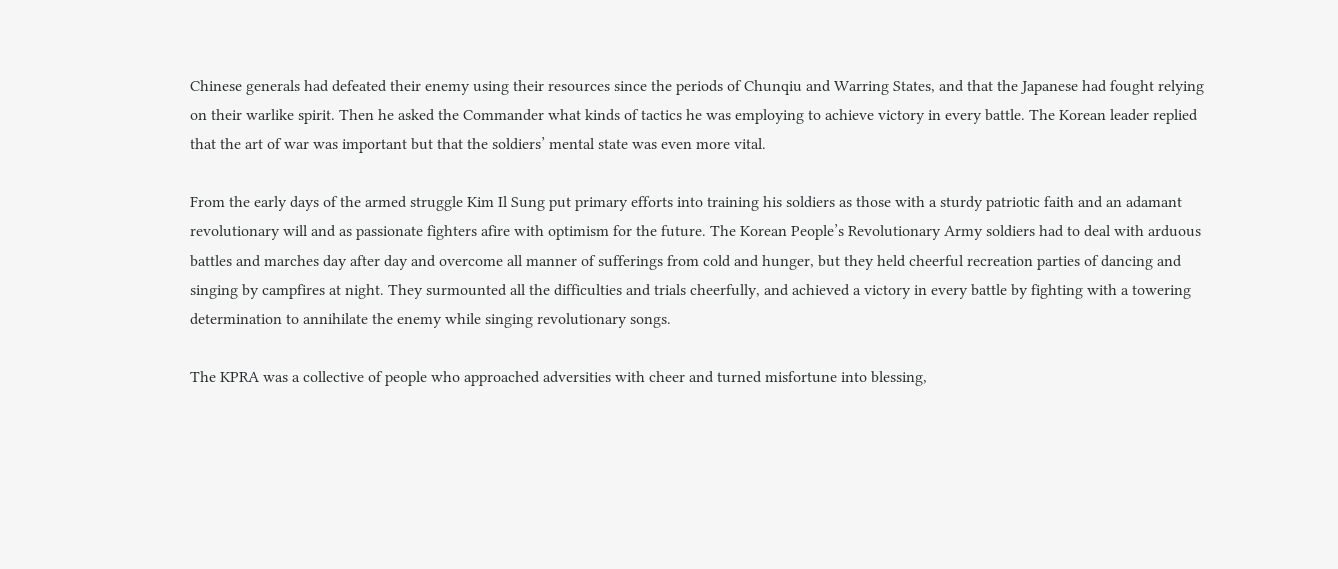Chinese generals had defeated their enemy using their resources since the periods of Chunqiu and Warring States, and that the Japanese had fought relying on their warlike spirit. Then he asked the Commander what kinds of tactics he was employing to achieve victory in every battle. The Korean leader replied that the art of war was important but that the soldiers’ mental state was even more vital.

From the early days of the armed struggle Kim Il Sung put primary efforts into training his soldiers as those with a sturdy patriotic faith and an adamant revolutionary will and as passionate fighters afire with optimism for the future. The Korean People’s Revolutionary Army soldiers had to deal with arduous battles and marches day after day and overcome all manner of sufferings from cold and hunger, but they held cheerful recreation parties of dancing and singing by campfires at night. They surmounted all the difficulties and trials cheerfully, and achieved a victory in every battle by fighting with a towering determination to annihilate the enemy while singing revolutionary songs.

The KPRA was a collective of people who approached adversities with cheer and turned misfortune into blessing,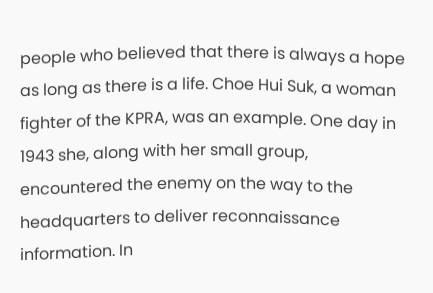people who believed that there is always a hope as long as there is a life. Choe Hui Suk, a woman fighter of the KPRA, was an example. One day in 1943 she, along with her small group, encountered the enemy on the way to the headquarters to deliver reconnaissance information. In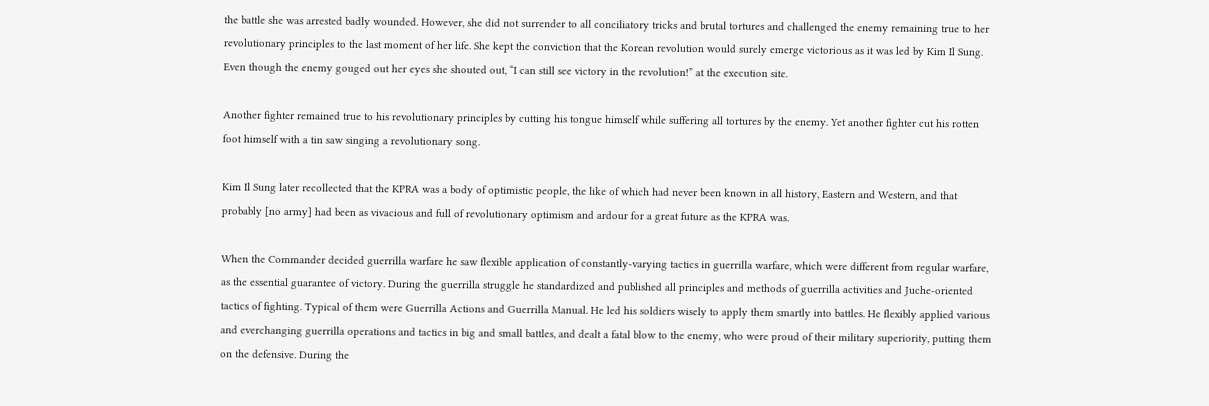the battle she was arrested badly wounded. However, she did not surrender to all conciliatory tricks and brutal tortures and challenged the enemy remaining true to her revolutionary principles to the last moment of her life. She kept the conviction that the Korean revolution would surely emerge victorious as it was led by Kim Il Sung. Even though the enemy gouged out her eyes she shouted out, “I can still see victory in the revolution!” at the execution site.

Another fighter remained true to his revolutionary principles by cutting his tongue himself while suffering all tortures by the enemy. Yet another fighter cut his rotten foot himself with a tin saw singing a revolutionary song.

Kim Il Sung later recollected that the KPRA was a body of optimistic people, the like of which had never been known in all history, Eastern and Western, and that probably [no army] had been as vivacious and full of revolutionary optimism and ardour for a great future as the KPRA was.

When the Commander decided guerrilla warfare he saw flexible application of constantly-varying tactics in guerrilla warfare, which were different from regular warfare, as the essential guarantee of victory. During the guerrilla struggle he standardized and published all principles and methods of guerrilla activities and Juche-oriented tactics of fighting. Typical of them were Guerrilla Actions and Guerrilla Manual. He led his soldiers wisely to apply them smartly into battles. He flexibly applied various and everchanging guerrilla operations and tactics in big and small battles, and dealt a fatal blow to the enemy, who were proud of their military superiority, putting them on the defensive. During the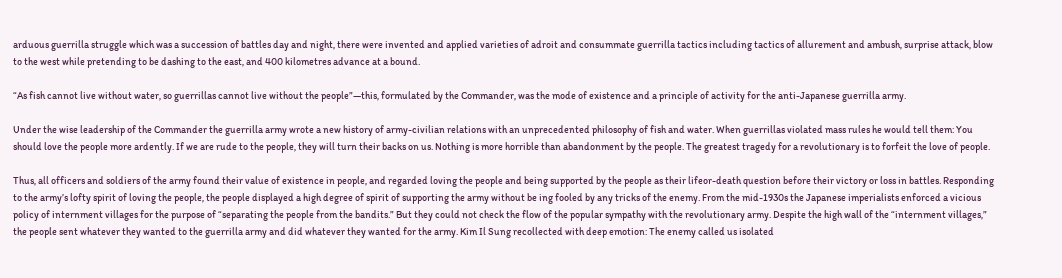arduous guerrilla struggle which was a succession of battles day and night, there were invented and applied varieties of adroit and consummate guerrilla tactics including tactics of allurement and ambush, surprise attack, blow to the west while pretending to be dashing to the east, and 400 kilometres advance at a bound.

“As fish cannot live without water, so guerrillas cannot live without the people”—this, formulated by the Commander, was the mode of existence and a principle of activity for the anti-Japanese guerrilla army.

Under the wise leadership of the Commander the guerrilla army wrote a new history of army-civilian relations with an unprecedented philosophy of fish and water. When guerrillas violated mass rules he would tell them: You should love the people more ardently. If we are rude to the people, they will turn their backs on us. Nothing is more horrible than abandonment by the people. The greatest tragedy for a revolutionary is to forfeit the love of people.

Thus, all officers and soldiers of the army found their value of existence in people, and regarded loving the people and being supported by the people as their lifeor-death question before their victory or loss in battles. Responding to the army’s lofty spirit of loving the people, the people displayed a high degree of spirit of supporting the army without be ing fooled by any tricks of the enemy. From the mid-1930s the Japanese imperialists enforced a vicious policy of internment villages for the purpose of “separating the people from the bandits.” But they could not check the flow of the popular sympathy with the revolutionary army. Despite the high wall of the “internment villages,” the people sent whatever they wanted to the guerrilla army and did whatever they wanted for the army. Kim Il Sung recollected with deep emotion: The enemy called us isolated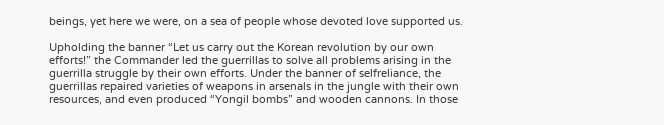beings, yet here we were, on a sea of people whose devoted love supported us.

Upholding the banner “Let us carry out the Korean revolution by our own efforts!” the Commander led the guerrillas to solve all problems arising in the guerrilla struggle by their own efforts. Under the banner of selfreliance, the guerrillas repaired varieties of weapons in arsenals in the jungle with their own resources, and even produced “Yongil bombs” and wooden cannons. In those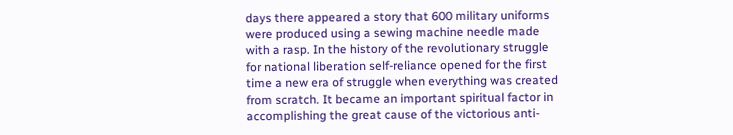days there appeared a story that 600 military uniforms were produced using a sewing machine needle made with a rasp. In the history of the revolutionary struggle for national liberation self-reliance opened for the first time a new era of struggle when everything was created from scratch. It became an important spiritual factor in accomplishing the great cause of the victorious anti-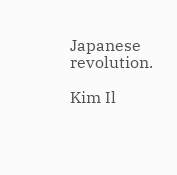Japanese revolution.

Kim Il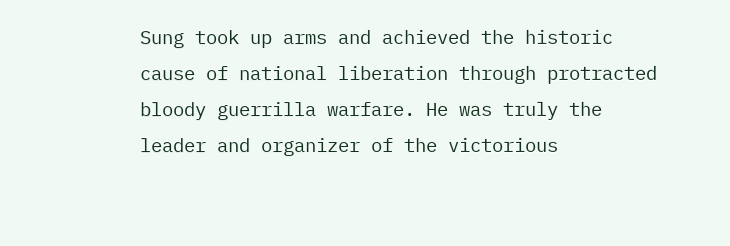Sung took up arms and achieved the historic cause of national liberation through protracted bloody guerrilla warfare. He was truly the leader and organizer of the victorious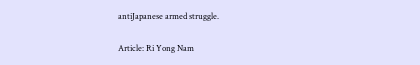antiJapanese armed struggle.

Article: Ri Yong Nam